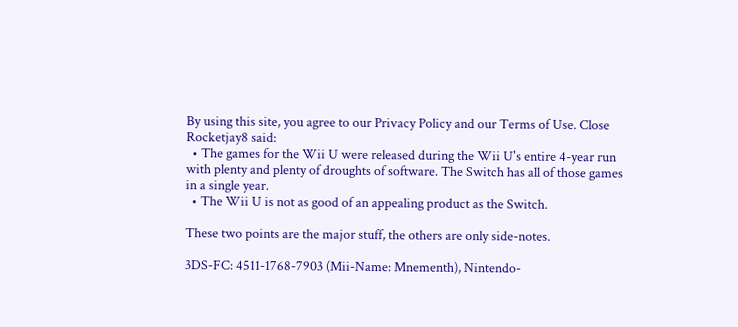By using this site, you agree to our Privacy Policy and our Terms of Use. Close
Rocketjay8 said:
  • The games for the Wii U were released during the Wii U's entire 4-year run with plenty and plenty of droughts of software. The Switch has all of those games in a single year.
  • The Wii U is not as good of an appealing product as the Switch.

These two points are the major stuff, the others are only side-notes.

3DS-FC: 4511-1768-7903 (Mii-Name: Mnementh), Nintendo-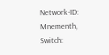Network-ID: Mnementh, Switch: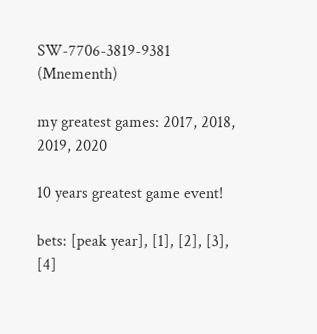SW-7706-3819-9381 (Mnementh)

my greatest games: 2017, 2018, 2019, 2020

10 years greatest game event!

bets: [peak year], [1], [2], [3], [4]